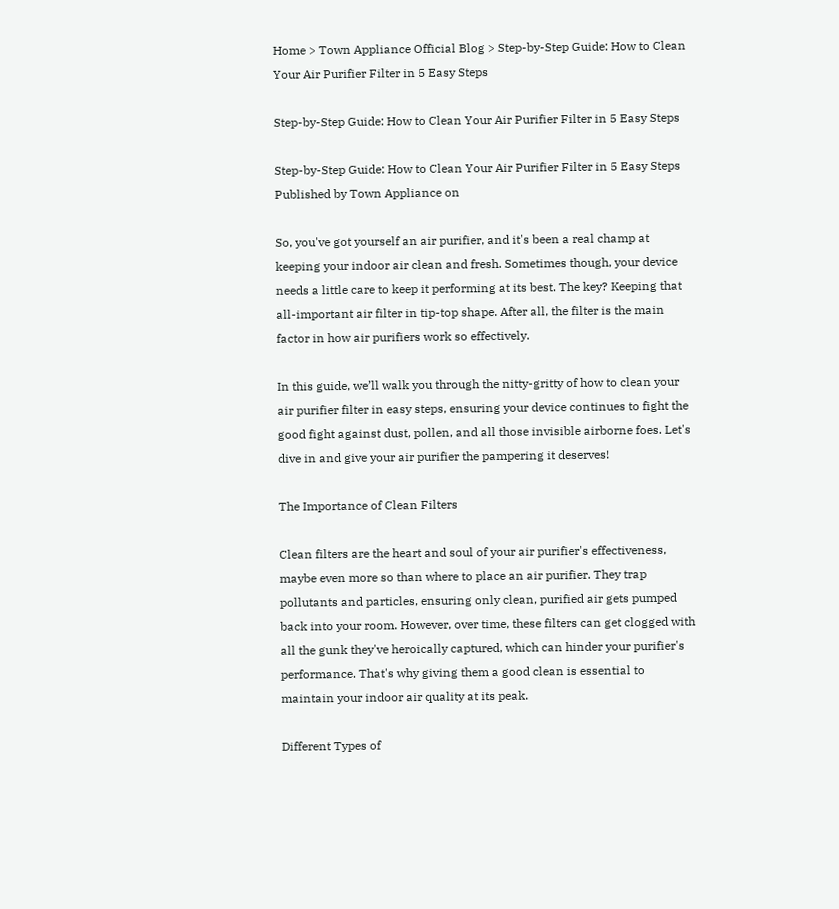Home > Town Appliance Official Blog > Step-by-Step Guide: How to Clean Your Air Purifier Filter in 5 Easy Steps

Step-by-Step Guide: How to Clean Your Air Purifier Filter in 5 Easy Steps

Step-by-Step Guide: How to Clean Your Air Purifier Filter in 5 Easy Steps
Published by Town Appliance on

So, you've got yourself an air purifier, and it's been a real champ at keeping your indoor air clean and fresh. Sometimes though, your device needs a little care to keep it performing at its best. The key? Keeping that all-important air filter in tip-top shape. After all, the filter is the main factor in how air purifiers work so effectively.

In this guide, we’ll walk you through the nitty-gritty of how to clean your air purifier filter in easy steps, ensuring your device continues to fight the good fight against dust, pollen, and all those invisible airborne foes. Let's dive in and give your air purifier the pampering it deserves!

The Importance of Clean Filters

Clean filters are the heart and soul of your air purifier's effectiveness, maybe even more so than where to place an air purifier. They trap pollutants and particles, ensuring only clean, purified air gets pumped back into your room. However, over time, these filters can get clogged with all the gunk they've heroically captured, which can hinder your purifier's performance. That's why giving them a good clean is essential to maintain your indoor air quality at its peak.

Different Types of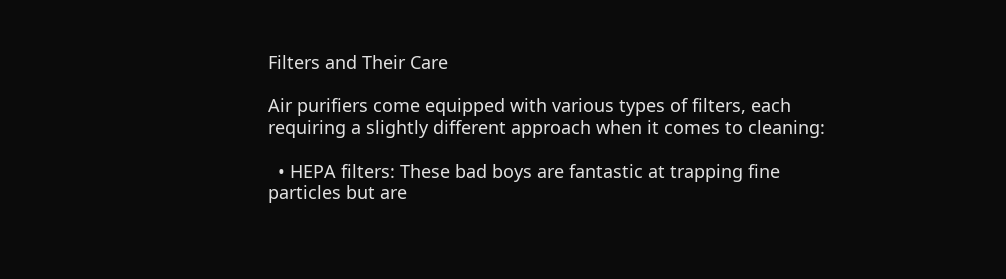Filters and Their Care

Air purifiers come equipped with various types of filters, each requiring a slightly different approach when it comes to cleaning:

  • HEPA filters: These bad boys are fantastic at trapping fine particles but are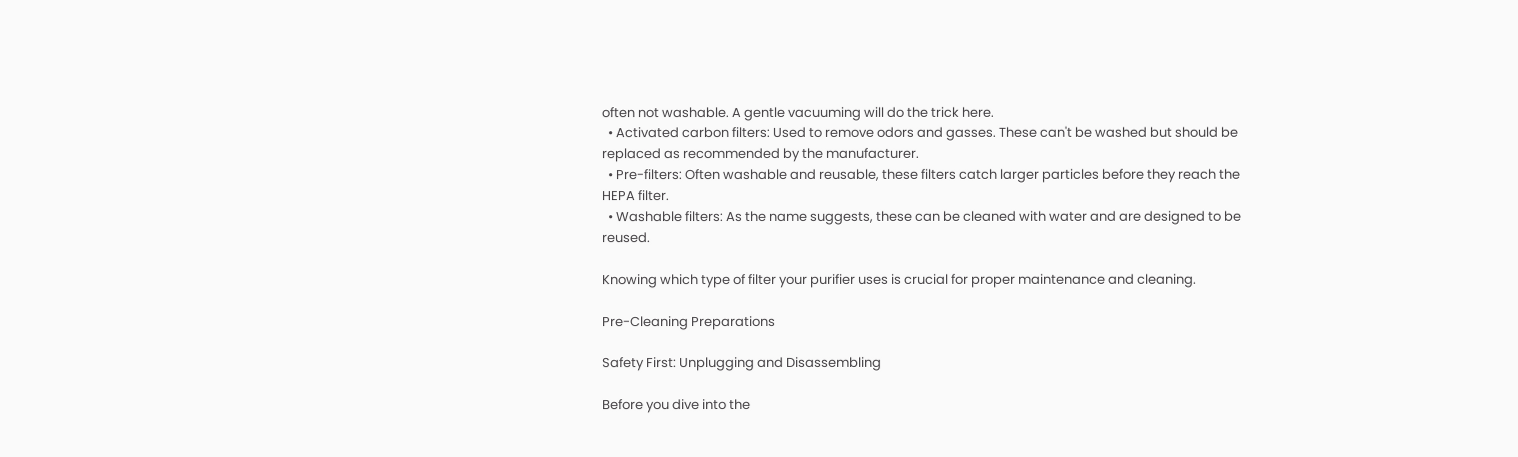often not washable. A gentle vacuuming will do the trick here.
  • Activated carbon filters: Used to remove odors and gasses. These can't be washed but should be replaced as recommended by the manufacturer.
  • Pre-filters: Often washable and reusable, these filters catch larger particles before they reach the HEPA filter.
  • Washable filters: As the name suggests, these can be cleaned with water and are designed to be reused.

Knowing which type of filter your purifier uses is crucial for proper maintenance and cleaning.

Pre-Cleaning Preparations

Safety First: Unplugging and Disassembling

Before you dive into the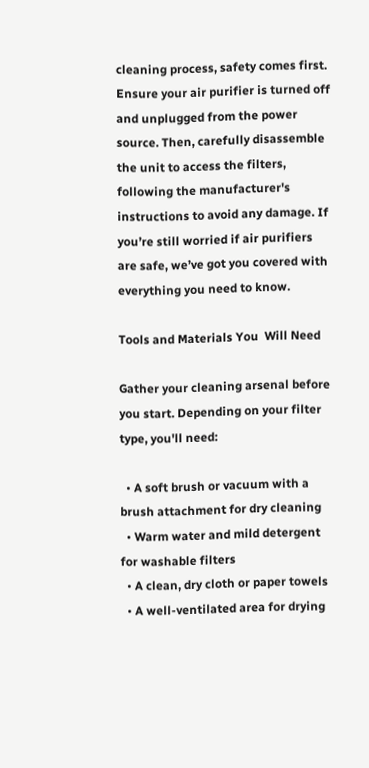cleaning process, safety comes first. Ensure your air purifier is turned off and unplugged from the power source. Then, carefully disassemble the unit to access the filters, following the manufacturer's instructions to avoid any damage. If you’re still worried if air purifiers are safe, we’ve got you covered with everything you need to know.

Tools and Materials You  Will Need

Gather your cleaning arsenal before you start. Depending on your filter type, you'll need:

  • A soft brush or vacuum with a brush attachment for dry cleaning
  • Warm water and mild detergent for washable filters
  • A clean, dry cloth or paper towels
  • A well-ventilated area for drying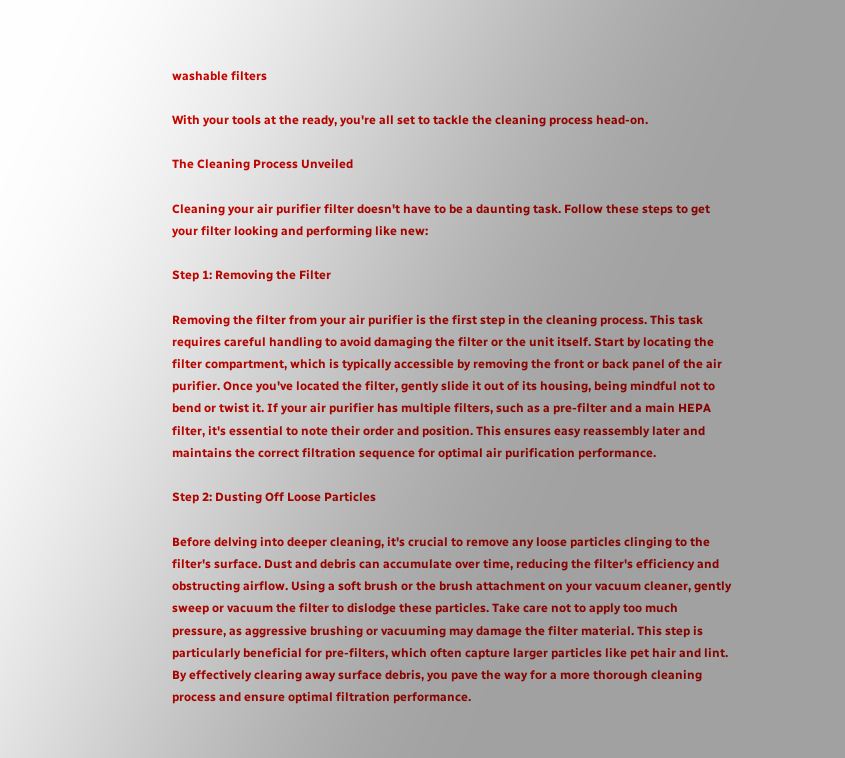washable filters

With your tools at the ready, you're all set to tackle the cleaning process head-on.

The Cleaning Process Unveiled

Cleaning your air purifier filter doesn't have to be a daunting task. Follow these steps to get your filter looking and performing like new:

Step 1: Removing the Filter

Removing the filter from your air purifier is the first step in the cleaning process. This task requires careful handling to avoid damaging the filter or the unit itself. Start by locating the filter compartment, which is typically accessible by removing the front or back panel of the air purifier. Once you've located the filter, gently slide it out of its housing, being mindful not to bend or twist it. If your air purifier has multiple filters, such as a pre-filter and a main HEPA filter, it's essential to note their order and position. This ensures easy reassembly later and maintains the correct filtration sequence for optimal air purification performance.

Step 2: Dusting Off Loose Particles

Before delving into deeper cleaning, it's crucial to remove any loose particles clinging to the filter's surface. Dust and debris can accumulate over time, reducing the filter's efficiency and obstructing airflow. Using a soft brush or the brush attachment on your vacuum cleaner, gently sweep or vacuum the filter to dislodge these particles. Take care not to apply too much pressure, as aggressive brushing or vacuuming may damage the filter material. This step is particularly beneficial for pre-filters, which often capture larger particles like pet hair and lint. By effectively clearing away surface debris, you pave the way for a more thorough cleaning process and ensure optimal filtration performance.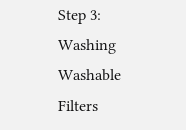Step 3: Washing Washable Filters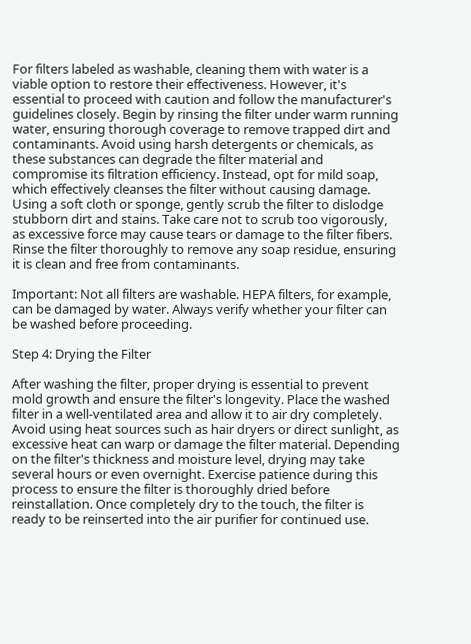For filters labeled as washable, cleaning them with water is a viable option to restore their effectiveness. However, it's essential to proceed with caution and follow the manufacturer's guidelines closely. Begin by rinsing the filter under warm running water, ensuring thorough coverage to remove trapped dirt and contaminants. Avoid using harsh detergents or chemicals, as these substances can degrade the filter material and compromise its filtration efficiency. Instead, opt for mild soap, which effectively cleanses the filter without causing damage. Using a soft cloth or sponge, gently scrub the filter to dislodge stubborn dirt and stains. Take care not to scrub too vigorously, as excessive force may cause tears or damage to the filter fibers. Rinse the filter thoroughly to remove any soap residue, ensuring it is clean and free from contaminants.

Important: Not all filters are washable. HEPA filters, for example, can be damaged by water. Always verify whether your filter can be washed before proceeding.

Step 4: Drying the Filter

After washing the filter, proper drying is essential to prevent mold growth and ensure the filter's longevity. Place the washed filter in a well-ventilated area and allow it to air dry completely. Avoid using heat sources such as hair dryers or direct sunlight, as excessive heat can warp or damage the filter material. Depending on the filter's thickness and moisture level, drying may take several hours or even overnight. Exercise patience during this process to ensure the filter is thoroughly dried before reinstallation. Once completely dry to the touch, the filter is ready to be reinserted into the air purifier for continued use.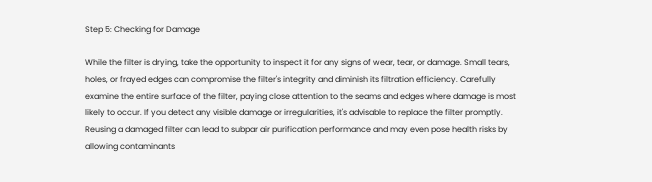Step 5: Checking for Damage

While the filter is drying, take the opportunity to inspect it for any signs of wear, tear, or damage. Small tears, holes, or frayed edges can compromise the filter's integrity and diminish its filtration efficiency. Carefully examine the entire surface of the filter, paying close attention to the seams and edges where damage is most likely to occur. If you detect any visible damage or irregularities, it's advisable to replace the filter promptly. Reusing a damaged filter can lead to subpar air purification performance and may even pose health risks by allowing contaminants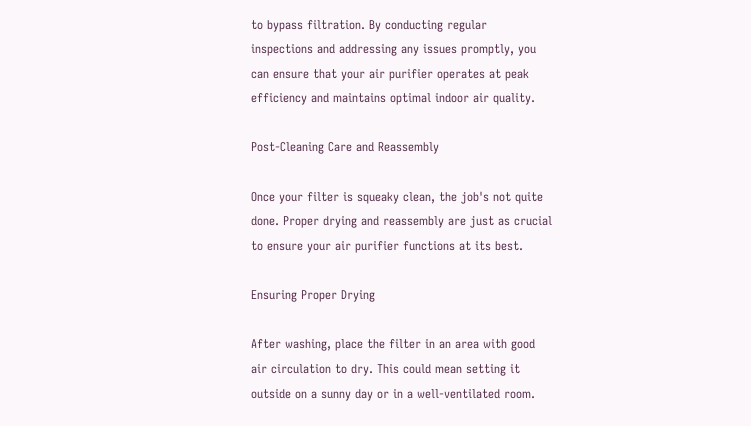to bypass filtration. By conducting regular inspections and addressing any issues promptly, you can ensure that your air purifier operates at peak efficiency and maintains optimal indoor air quality.

Post-Cleaning Care and Reassembly

Once your filter is squeaky clean, the job's not quite done. Proper drying and reassembly are just as crucial to ensure your air purifier functions at its best.

Ensuring Proper Drying

After washing, place the filter in an area with good air circulation to dry. This could mean setting it outside on a sunny day or in a well-ventilated room.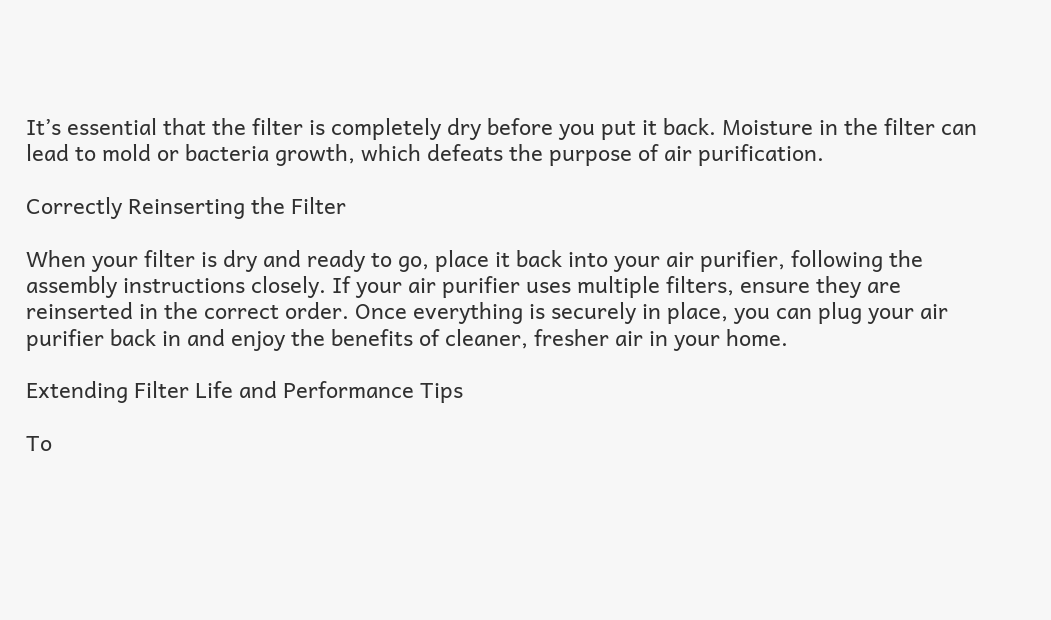It’s essential that the filter is completely dry before you put it back. Moisture in the filter can lead to mold or bacteria growth, which defeats the purpose of air purification.

Correctly Reinserting the Filter

When your filter is dry and ready to go, place it back into your air purifier, following the assembly instructions closely. If your air purifier uses multiple filters, ensure they are reinserted in the correct order. Once everything is securely in place, you can plug your air purifier back in and enjoy the benefits of cleaner, fresher air in your home.

Extending Filter Life and Performance Tips

To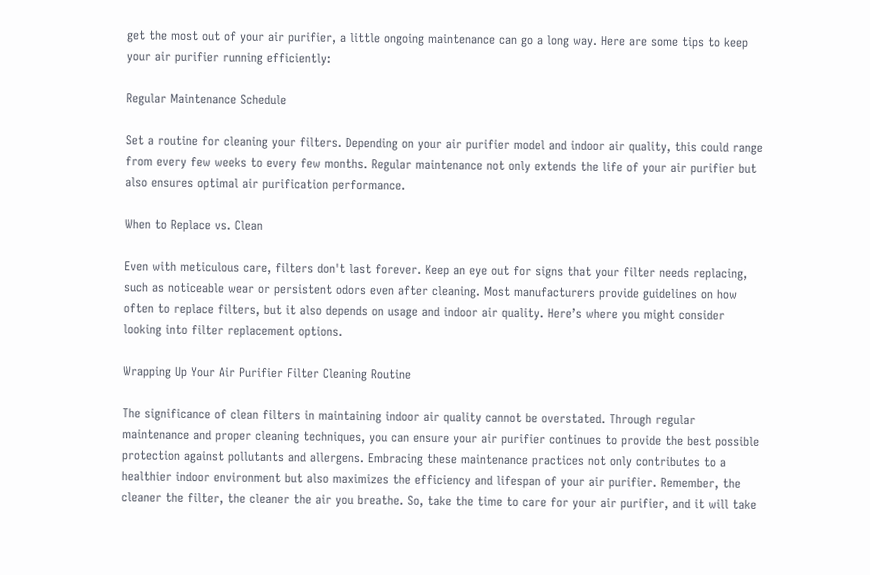get the most out of your air purifier, a little ongoing maintenance can go a long way. Here are some tips to keep your air purifier running efficiently:

Regular Maintenance Schedule

Set a routine for cleaning your filters. Depending on your air purifier model and indoor air quality, this could range from every few weeks to every few months. Regular maintenance not only extends the life of your air purifier but also ensures optimal air purification performance.

When to Replace vs. Clean

Even with meticulous care, filters don't last forever. Keep an eye out for signs that your filter needs replacing, such as noticeable wear or persistent odors even after cleaning. Most manufacturers provide guidelines on how often to replace filters, but it also depends on usage and indoor air quality. Here’s where you might consider looking into filter replacement options.

Wrapping Up Your Air Purifier Filter Cleaning Routine

The significance of clean filters in maintaining indoor air quality cannot be overstated. Through regular maintenance and proper cleaning techniques, you can ensure your air purifier continues to provide the best possible protection against pollutants and allergens. Embracing these maintenance practices not only contributes to a healthier indoor environment but also maximizes the efficiency and lifespan of your air purifier. Remember, the cleaner the filter, the cleaner the air you breathe. So, take the time to care for your air purifier, and it will take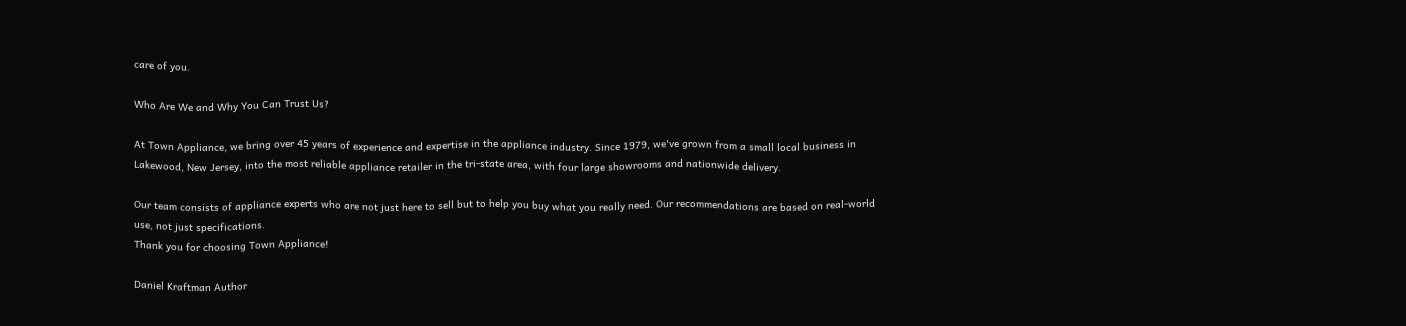care of you.

Who Are We and Why You Can Trust Us?

At Town Appliance, we bring over 45 years of experience and expertise in the appliance industry. Since 1979, we've grown from a small local business in Lakewood, New Jersey, into the most reliable appliance retailer in the tri-state area, with four large showrooms and nationwide delivery.

Our team consists of appliance experts who are not just here to sell but to help you buy what you really need. Our recommendations are based on real-world use, not just specifications.
Thank you for choosing Town Appliance!

Daniel Kraftman Author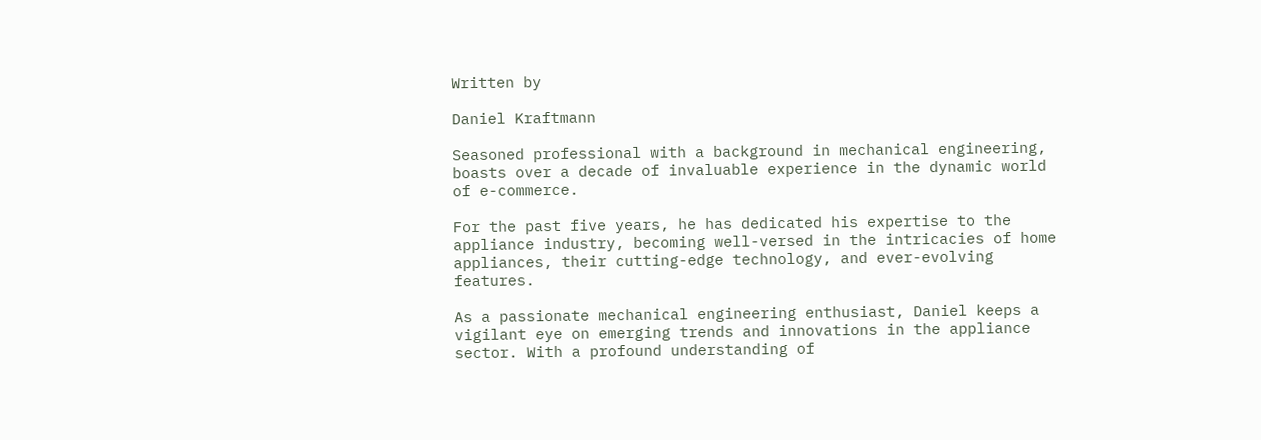Written by

Daniel Kraftmann

Seasoned professional with a background in mechanical engineering, boasts over a decade of invaluable experience in the dynamic world of e-commerce.

For the past five years, he has dedicated his expertise to the appliance industry, becoming well-versed in the intricacies of home appliances, their cutting-edge technology, and ever-evolving features.

As a passionate mechanical engineering enthusiast, Daniel keeps a vigilant eye on emerging trends and innovations in the appliance sector. With a profound understanding of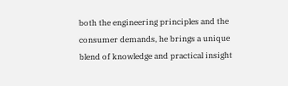both the engineering principles and the consumer demands, he brings a unique blend of knowledge and practical insight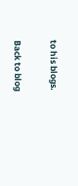to his blogs.

Back to blog